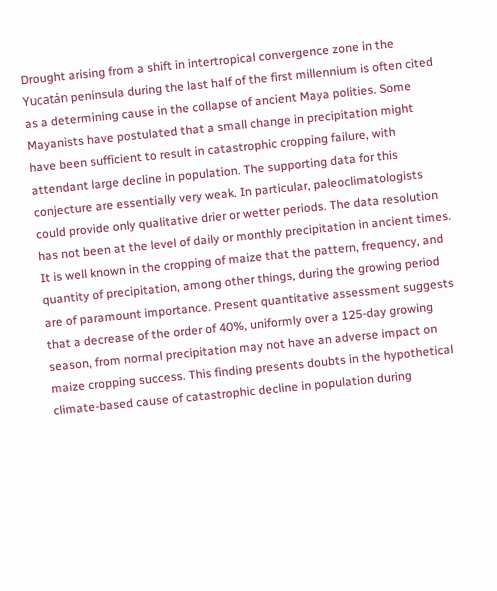Drought arising from a shift in intertropical convergence zone in the Yucatán peninsula during the last half of the first millennium is often cited as a determining cause in the collapse of ancient Maya polities. Some Mayanists have postulated that a small change in precipitation might have been sufficient to result in catastrophic cropping failure, with attendant large decline in population. The supporting data for this conjecture are essentially very weak. In particular, paleoclimatologists could provide only qualitative drier or wetter periods. The data resolution has not been at the level of daily or monthly precipitation in ancient times. It is well known in the cropping of maize that the pattern, frequency, and quantity of precipitation, among other things, during the growing period are of paramount importance. Present quantitative assessment suggests that a decrease of the order of 40%, uniformly over a 125-day growing season, from normal precipitation may not have an adverse impact on maize cropping success. This finding presents doubts in the hypothetical climate-based cause of catastrophic decline in population during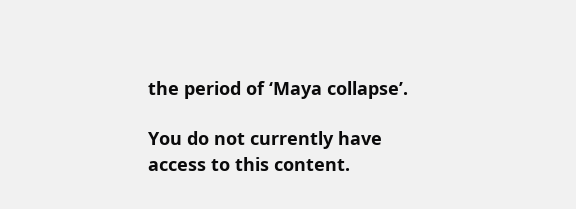the period of ‘Maya collapse’.

You do not currently have access to this content.